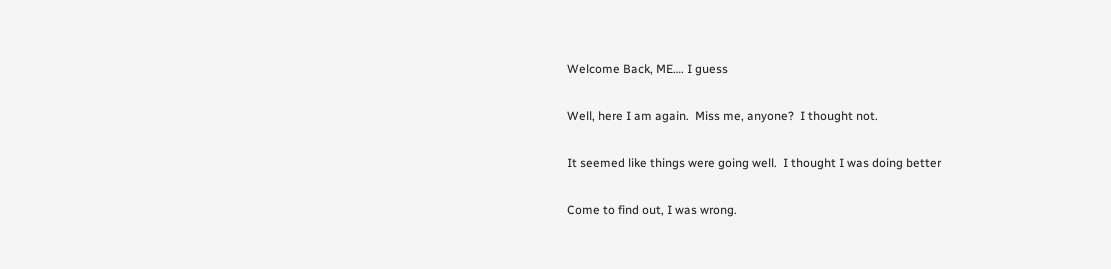Welcome Back, ME…. I guess

Well, here I am again.  Miss me, anyone?  I thought not.

It seemed like things were going well.  I thought I was doing better

Come to find out, I was wrong.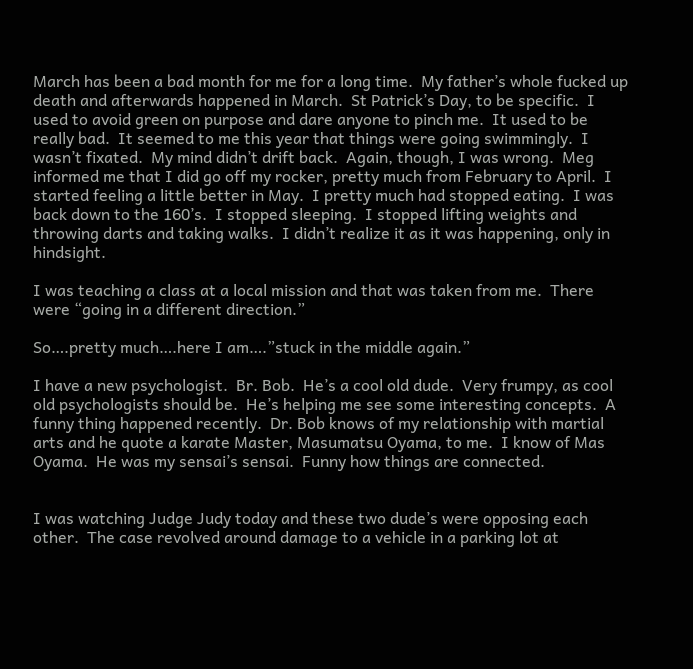March has been a bad month for me for a long time.  My father’s whole fucked up death and afterwards happened in March.  St Patrick’s Day, to be specific.  I used to avoid green on purpose and dare anyone to pinch me.  It used to be really bad.  It seemed to me this year that things were going swimmingly.  I wasn’t fixated.  My mind didn’t drift back.  Again, though, I was wrong.  Meg informed me that I did go off my rocker, pretty much from February to April.  I started feeling a little better in May.  I pretty much had stopped eating.  I was back down to the 160’s.  I stopped sleeping.  I stopped lifting weights and throwing darts and taking walks.  I didn’t realize it as it was happening, only in hindsight.

I was teaching a class at a local mission and that was taken from me.  There were “going in a different direction.”

So….pretty much….here I am….”stuck in the middle again.”

I have a new psychologist.  Br. Bob.  He’s a cool old dude.  Very frumpy, as cool old psychologists should be.  He’s helping me see some interesting concepts.  A funny thing happened recently.  Dr. Bob knows of my relationship with martial arts and he quote a karate Master, Masumatsu Oyama, to me.  I know of Mas Oyama.  He was my sensai’s sensai.  Funny how things are connected.


I was watching Judge Judy today and these two dude’s were opposing each other.  The case revolved around damage to a vehicle in a parking lot at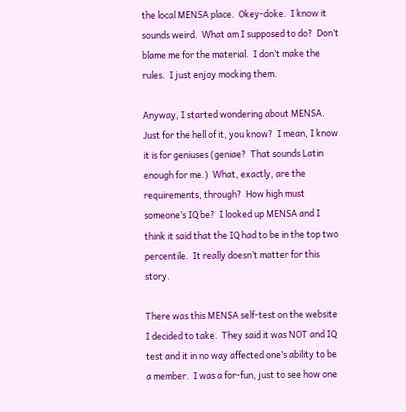the local MENSA place.  Okey-doke.  I know it sounds weird.  What am I supposed to do?  Don’t blame me for the material.  I don’t make the rules.  I just enjoy mocking them.

Anyway, I started wondering about MENSA.  Just for the hell of it, you know?  I mean, I know it is for geniuses (geniae?  That sounds Latin enough for me.)  What, exactly, are the requirements, through?  How high must someone’s IQ be?  I looked up MENSA and I think it said that the IQ had to be in the top two percentile.  It really doesn’t matter for this story.

There was this MENSA self-test on the website I decided to take.  They said it was NOT and IQ test and it in no way affected one’s ability to be a member.  I was a for-fun, just to see how one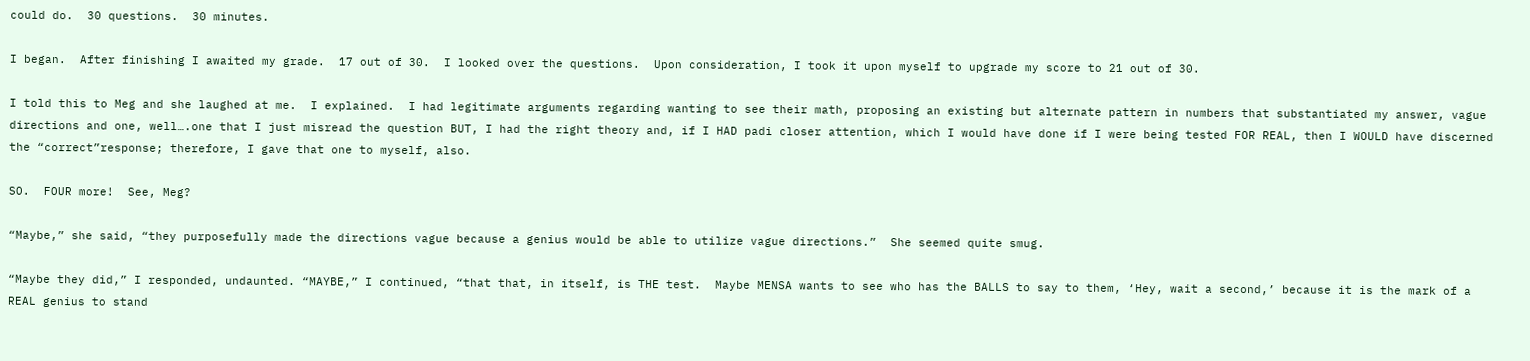could do.  30 questions.  30 minutes.

I began.  After finishing I awaited my grade.  17 out of 30.  I looked over the questions.  Upon consideration, I took it upon myself to upgrade my score to 21 out of 30.

I told this to Meg and she laughed at me.  I explained.  I had legitimate arguments regarding wanting to see their math, proposing an existing but alternate pattern in numbers that substantiated my answer, vague directions and one, well….one that I just misread the question BUT, I had the right theory and, if I HAD padi closer attention, which I would have done if I were being tested FOR REAL, then I WOULD have discerned the “correct”response; therefore, I gave that one to myself, also.

SO.  FOUR more!  See, Meg?

“Maybe,” she said, “they purposefully made the directions vague because a genius would be able to utilize vague directions.”  She seemed quite smug.

“Maybe they did,” I responded, undaunted. “MAYBE,” I continued, “that that, in itself, is THE test.  Maybe MENSA wants to see who has the BALLS to say to them, ‘Hey, wait a second,’ because it is the mark of a REAL genius to stand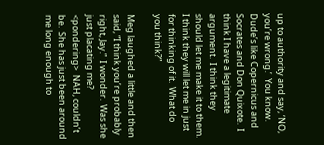up to authority and say, ‘NO, you’re wrong.’  You know.  Dude’s like Copernicus and Socrates and Don Quixote.  I think I have a legitimate argument.  I think they should let me make it to them.  I think they will let me in just for thinking of it.  What do you think?”

Meg laughed a little and then said, “I think you’re probably right, Jay.”  I wonder.  Was she just placating me? <pondering>  NAH, couldn’t be.  She has just been around me long enough to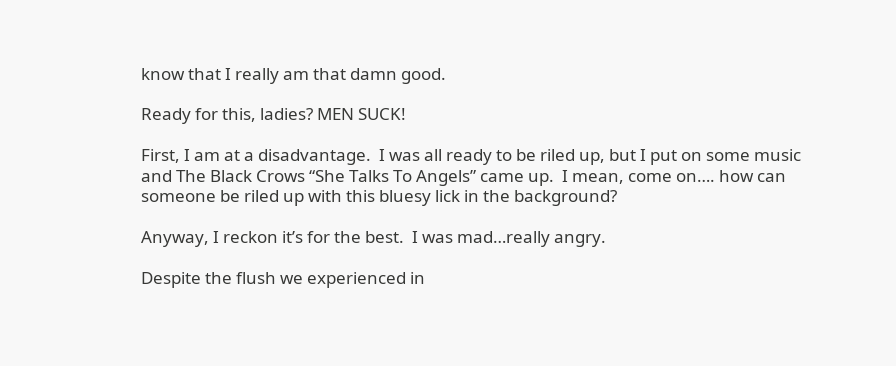know that I really am that damn good.

Ready for this, ladies? MEN SUCK!

First, I am at a disadvantage.  I was all ready to be riled up, but I put on some music and The Black Crows “She Talks To Angels” came up.  I mean, come on…. how can someone be riled up with this bluesy lick in the background?

Anyway, I reckon it’s for the best.  I was mad…really angry.

Despite the flush we experienced in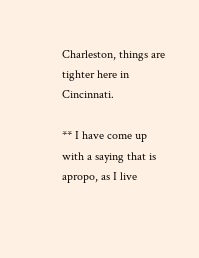Charleston, things are tighter here in Cincinnati.

** I have come up with a saying that is apropo, as I live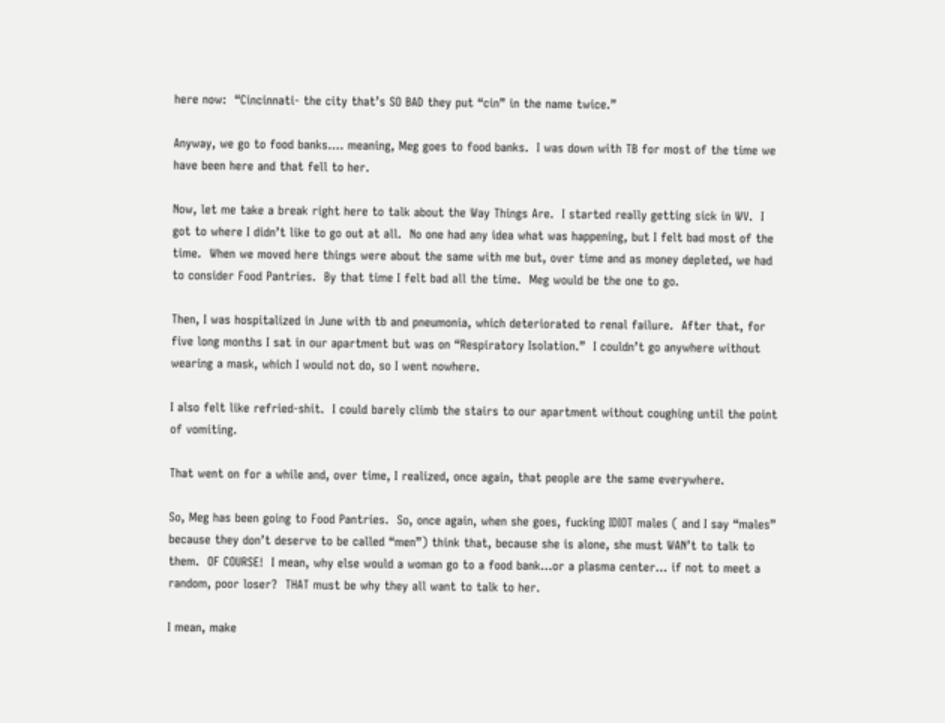here now:  “Cincinnati- the city that’s SO BAD they put “cin” in the name twice.”

Anyway, we go to food banks…. meaning, Meg goes to food banks.  I was down with TB for most of the time we have been here and that fell to her.

Now, let me take a break right here to talk about the Way Things Are.  I started really getting sick in WV.  I got to where I didn’t like to go out at all.  No one had any idea what was happening, but I felt bad most of the time.  When we moved here things were about the same with me but, over time and as money depleted, we had to consider Food Pantries.  By that time I felt bad all the time.  Meg would be the one to go.

Then, I was hospitalized in June with tb and pneumonia, which deteriorated to renal failure.  After that, for five long months I sat in our apartment but was on “Respiratory Isolation.”  I couldn’t go anywhere without wearing a mask, which I would not do, so I went nowhere.

I also felt like refried-shit.  I could barely climb the stairs to our apartment without coughing until the point of vomiting.

That went on for a while and, over time, I realized, once again, that people are the same everywhere.

So, Meg has been going to Food Pantries.  So, once again, when she goes, fucking IDIOT males ( and I say “males” because they don’t deserve to be called “men”) think that, because she is alone, she must WAN’t to talk to them.  OF COURSE!  I mean, why else would a woman go to a food bank…or a plasma center… if not to meet a random, poor loser?  THAT must be why they all want to talk to her.

I mean, make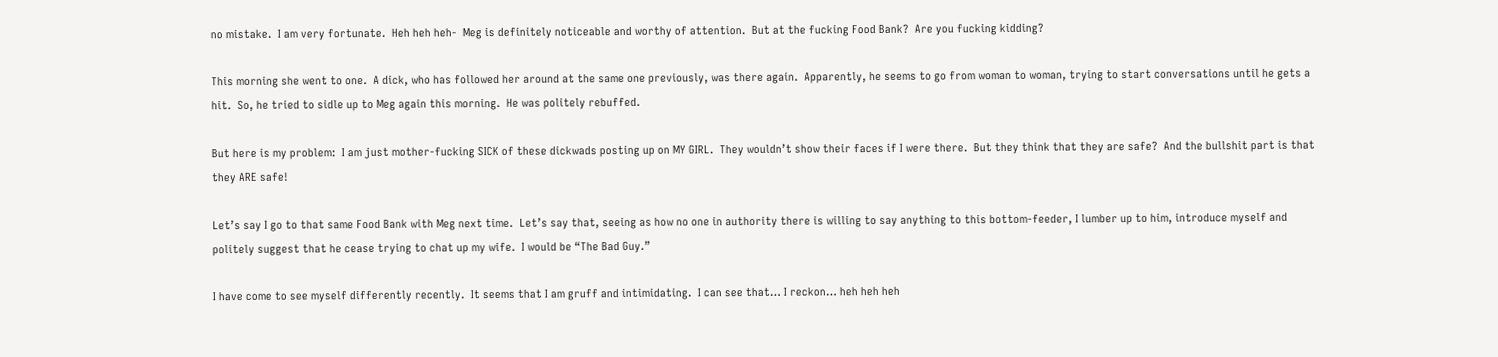no mistake.  I am very fortunate.  Heh heh heh-  Meg is definitely noticeable and worthy of attention.  But at the fucking Food Bank?  Are you fucking kidding?

This morning she went to one.  A dick, who has followed her around at the same one previously, was there again.  Apparently, he seems to go from woman to woman, trying to start conversations until he gets a hit.  So, he tried to sidle up to Meg again this morning.  He was politely rebuffed.

But here is my problem:  I am just mother-fucking SICK of these dickwads posting up on MY GIRL.  They wouldn’t show their faces if I were there.  But they think that they are safe?  And the bullshit part is that they ARE safe!

Let’s say I go to that same Food Bank with Meg next time.  Let’s say that, seeing as how no one in authority there is willing to say anything to this bottom-feeder, I lumber up to him, introduce myself and politely suggest that he cease trying to chat up my wife.  I would be “The Bad Guy.”

I have come to see myself differently recently.  It seems that I am gruff and intimidating.  I can see that… I reckon… heh heh heh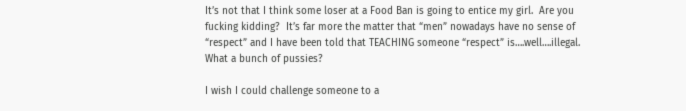It’s not that I think some loser at a Food Ban is going to entice my girl.  Are you fucking kidding?  It’s far more the matter that “men” nowadays have no sense of “respect” and I have been told that TEACHING someone “respect” is….well….illegal.  What a bunch of pussies?

I wish I could challenge someone to a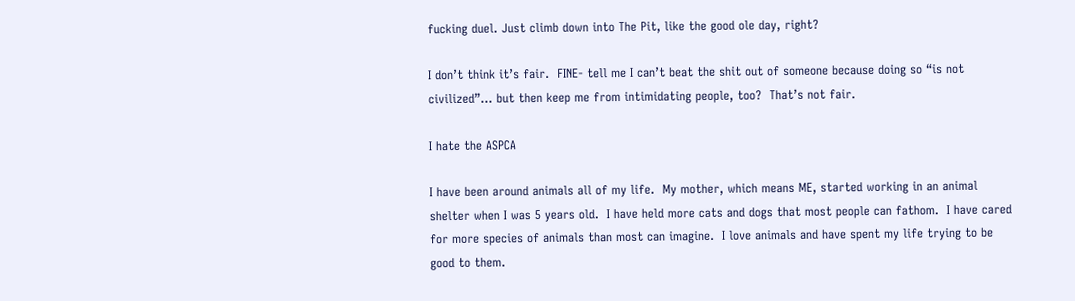fucking duel. Just climb down into The Pit, like the good ole day, right?

I don’t think it’s fair.  FINE- tell me I can’t beat the shit out of someone because doing so “is not civilized”… but then keep me from intimidating people, too?  That’s not fair.

I hate the ASPCA

I have been around animals all of my life.  My mother, which means ME, started working in an animal shelter when I was 5 years old.  I have held more cats and dogs that most people can fathom.  I have cared for more species of animals than most can imagine.  I love animals and have spent my life trying to be good to them.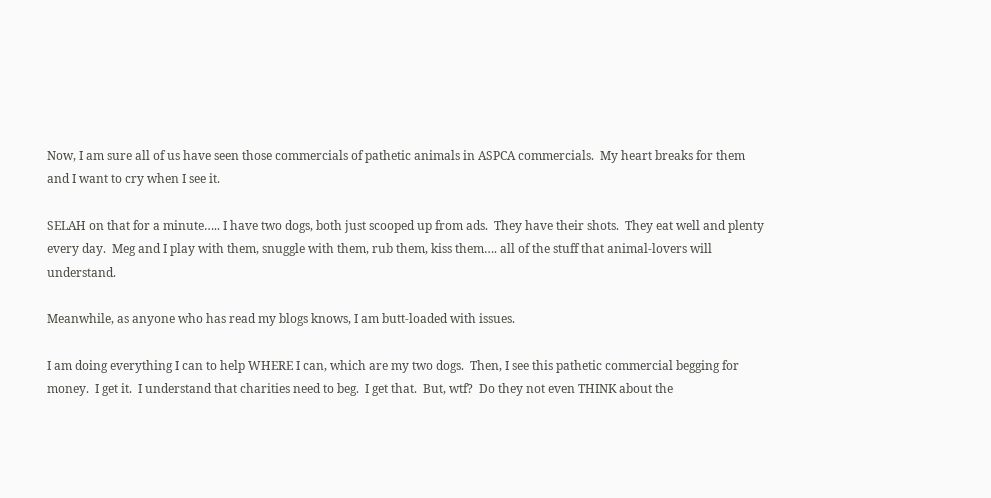Now, I am sure all of us have seen those commercials of pathetic animals in ASPCA commercials.  My heart breaks for them and I want to cry when I see it.

SELAH on that for a minute….. I have two dogs, both just scooped up from ads.  They have their shots.  They eat well and plenty every day.  Meg and I play with them, snuggle with them, rub them, kiss them…. all of the stuff that animal-lovers will understand.

Meanwhile, as anyone who has read my blogs knows, I am butt-loaded with issues.

I am doing everything I can to help WHERE I can, which are my two dogs.  Then, I see this pathetic commercial begging for money.  I get it.  I understand that charities need to beg.  I get that.  But, wtf?  Do they not even THINK about the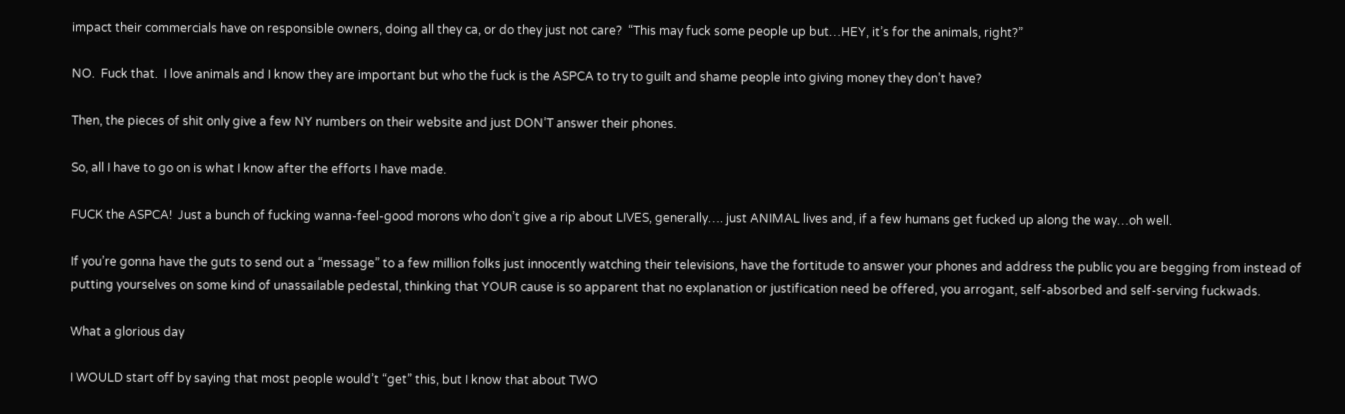impact their commercials have on responsible owners, doing all they ca, or do they just not care?  “This may fuck some people up but…HEY, it’s for the animals, right?”

NO.  Fuck that.  I love animals and I know they are important but who the fuck is the ASPCA to try to guilt and shame people into giving money they don’t have?

Then, the pieces of shit only give a few NY numbers on their website and just DON’T answer their phones.

So, all I have to go on is what I know after the efforts I have made.

FUCK the ASPCA!  Just a bunch of fucking wanna-feel-good morons who don’t give a rip about LIVES, generally…. just ANIMAL lives and, if a few humans get fucked up along the way…oh well.

If you’re gonna have the guts to send out a “message” to a few million folks just innocently watching their televisions, have the fortitude to answer your phones and address the public you are begging from instead of putting yourselves on some kind of unassailable pedestal, thinking that YOUR cause is so apparent that no explanation or justification need be offered, you arrogant, self-absorbed and self-serving fuckwads.

What a glorious day

I WOULD start off by saying that most people would’t “get” this, but I know that about TWO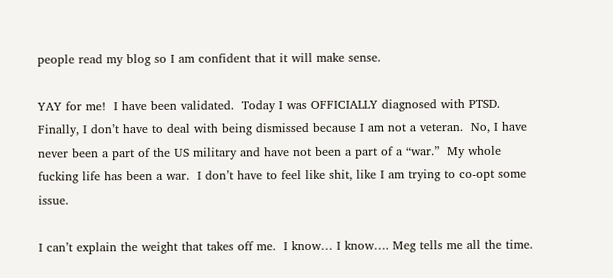people read my blog so I am confident that it will make sense.

YAY for me!  I have been validated.  Today I was OFFICIALLY diagnosed with PTSD.  Finally, I don’t have to deal with being dismissed because I am not a veteran.  No, I have never been a part of the US military and have not been a part of a “war.”  My whole fucking life has been a war.  I don’t have to feel like shit, like I am trying to co-opt some issue.

I can’t explain the weight that takes off me.  I know… I know…. Meg tells me all the time.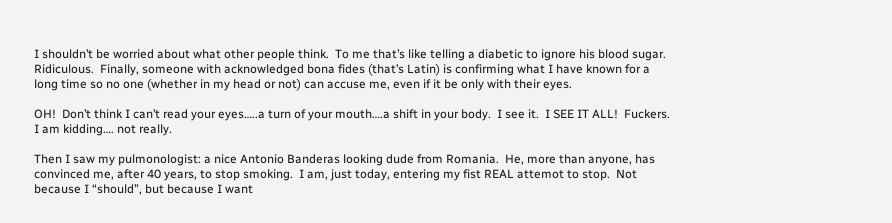I shouldn’t be worried about what other people think.  To me that’s like telling a diabetic to ignore his blood sugar.  Ridiculous.  Finally, someone with acknowledged bona fides (that’s Latin) is confirming what I have known for a long time so no one (whether in my head or not) can accuse me, even if it be only with their eyes.

OH!  Don’t think I can’t read your eyes…..a turn of your mouth….a shift in your body.  I see it.  I SEE IT ALL!  Fuckers.  I am kidding…. not really.

Then I saw my pulmonologist: a nice Antonio Banderas looking dude from Romania.  He, more than anyone, has convinced me, after 40 years, to stop smoking.  I am, just today, entering my fist REAL attemot to stop.  Not because I “should”, but because I want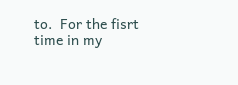to.  For the fisrt time in my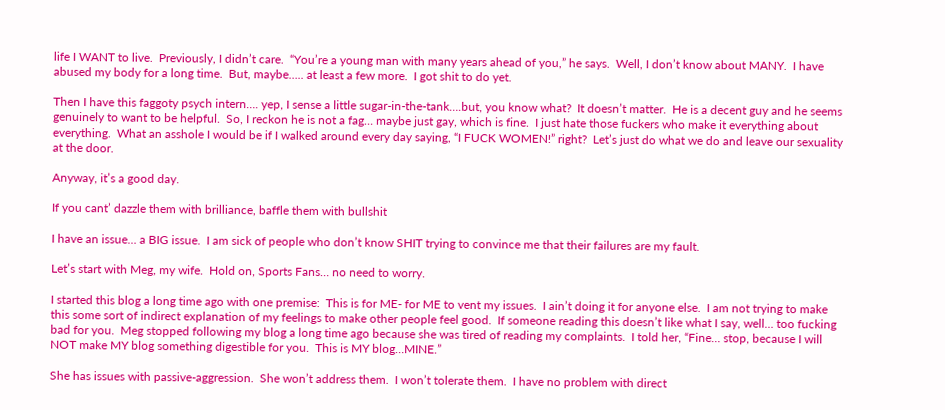life I WANT to live.  Previously, I didn’t care.  “You’re a young man with many years ahead of you,” he says.  Well, I don’t know about MANY.  I have abused my body for a long time.  But, maybe….. at least a few more.  I got shit to do yet.

Then I have this faggoty psych intern…. yep, I sense a little sugar-in-the-tank….but, you know what?  It doesn’t matter.  He is a decent guy and he seems genuinely to want to be helpful.  So, I reckon he is not a fag… maybe just gay, which is fine.  I just hate those fuckers who make it everything about everything.  What an asshole I would be if I walked around every day saying, “I FUCK WOMEN!” right?  Let’s just do what we do and leave our sexuality at the door.

Anyway, it’s a good day.

If you cant’ dazzle them with brilliance, baffle them with bullshit

I have an issue… a BIG issue.  I am sick of people who don’t know SHIT trying to convince me that their failures are my fault.

Let’s start with Meg, my wife.  Hold on, Sports Fans… no need to worry.

I started this blog a long time ago with one premise:  This is for ME- for ME to vent my issues.  I ain’t doing it for anyone else.  I am not trying to make this some sort of indirect explanation of my feelings to make other people feel good.  If someone reading this doesn’t like what I say, well… too fucking bad for you.  Meg stopped following my blog a long time ago because she was tired of reading my complaints.  I told her, “Fine… stop, because I will NOT make MY blog something digestible for you.  This is MY blog…MINE.”

She has issues with passive-aggression.  She won’t address them.  I won’t tolerate them.  I have no problem with direct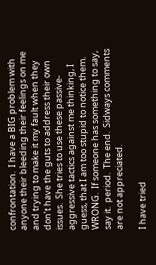confrontation.  I have a BIG problem with anyone their bleeding their feelings on me and trying to make it my fault when they don’t have the guts to address their own issues.  She tries to use these passive-aggressive tactics against me thinking, I guess, that I am too stupid to notice them.  WRONG.  If someone has something to say, say it.  period.  The end.  Sidways comments are not appreciated.

I have tried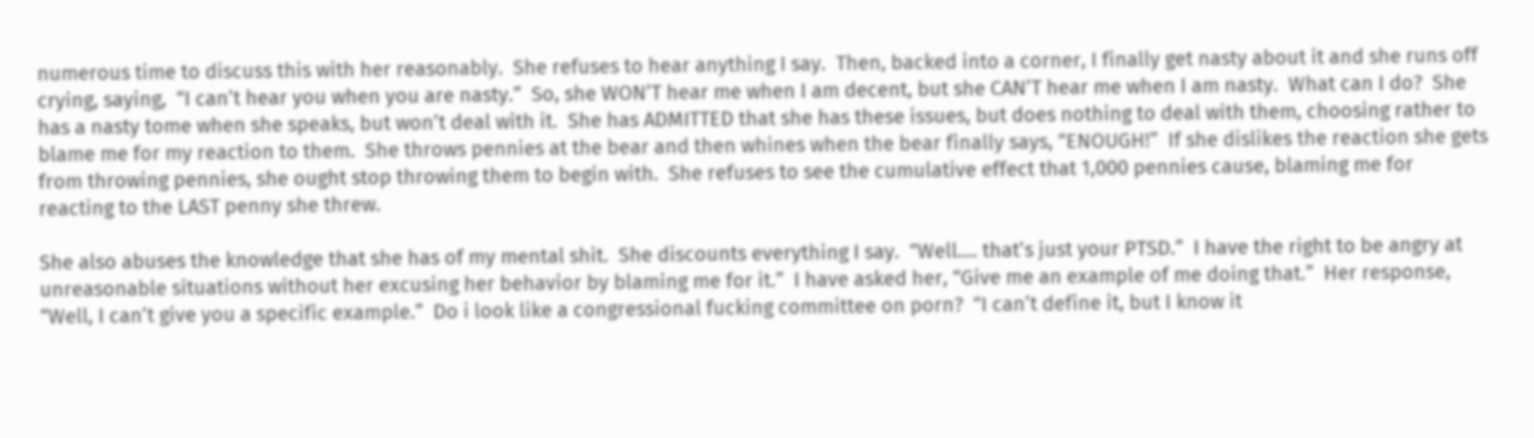numerous time to discuss this with her reasonably.  She refuses to hear anything I say.  Then, backed into a corner, I finally get nasty about it and she runs off crying, saying,  “I can’t hear you when you are nasty.”  So, she WON’T hear me when I am decent, but she CAN’T hear me when I am nasty.  What can I do?  She has a nasty tome when she speaks, but won’t deal with it.  She has ADMITTED that she has these issues, but does nothing to deal with them, choosing rather to blame me for my reaction to them.  She throws pennies at the bear and then whines when the bear finally says, “ENOUGH!”  If she dislikes the reaction she gets from throwing pennies, she ought stop throwing them to begin with.  She refuses to see the cumulative effect that 1,000 pennies cause, blaming me for reacting to the LAST penny she threw.

She also abuses the knowledge that she has of my mental shit.  She discounts everything I say.  “Well…. that’s just your PTSD.”  I have the right to be angry at unreasonable situations without her excusing her behavior by blaming me for it.”  I have asked her, “Give me an example of me doing that.”  Her response, “Well, I can’t give you a specific example.”  Do i look like a congressional fucking committee on porn?  “I can’t define it, but I know it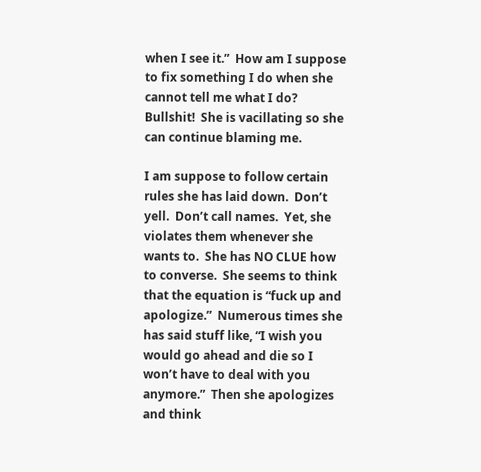when I see it.”  How am I suppose to fix something I do when she cannot tell me what I do?  Bullshit!  She is vacillating so she can continue blaming me.

I am suppose to follow certain rules she has laid down.  Don’t yell.  Don’t call names.  Yet, she violates them whenever she wants to.  She has NO CLUE how to converse.  She seems to think that the equation is “fuck up and apologize.”  Numerous times she has said stuff like, “I wish you would go ahead and die so I won’t have to deal with you anymore.”  Then she apologizes and think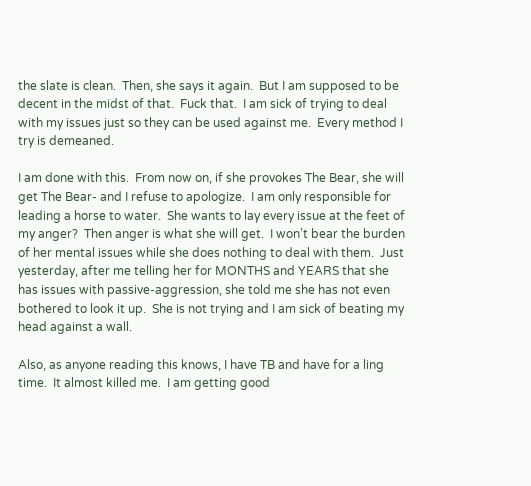the slate is clean.  Then, she says it again.  But I am supposed to be decent in the midst of that.  Fuck that.  I am sick of trying to deal with my issues just so they can be used against me.  Every method I try is demeaned.

I am done with this.  From now on, if she provokes The Bear, she will get The Bear- and I refuse to apologize.  I am only responsible for leading a horse to water.  She wants to lay every issue at the feet of my anger?  Then anger is what she will get.  I won’t bear the burden of her mental issues while she does nothing to deal with them.  Just yesterday, after me telling her for MONTHS and YEARS that she has issues with passive-aggression, she told me she has not even bothered to look it up.  She is not trying and I am sick of beating my head against a wall.

Also, as anyone reading this knows, I have TB and have for a ling time.  It almost killed me.  I am getting good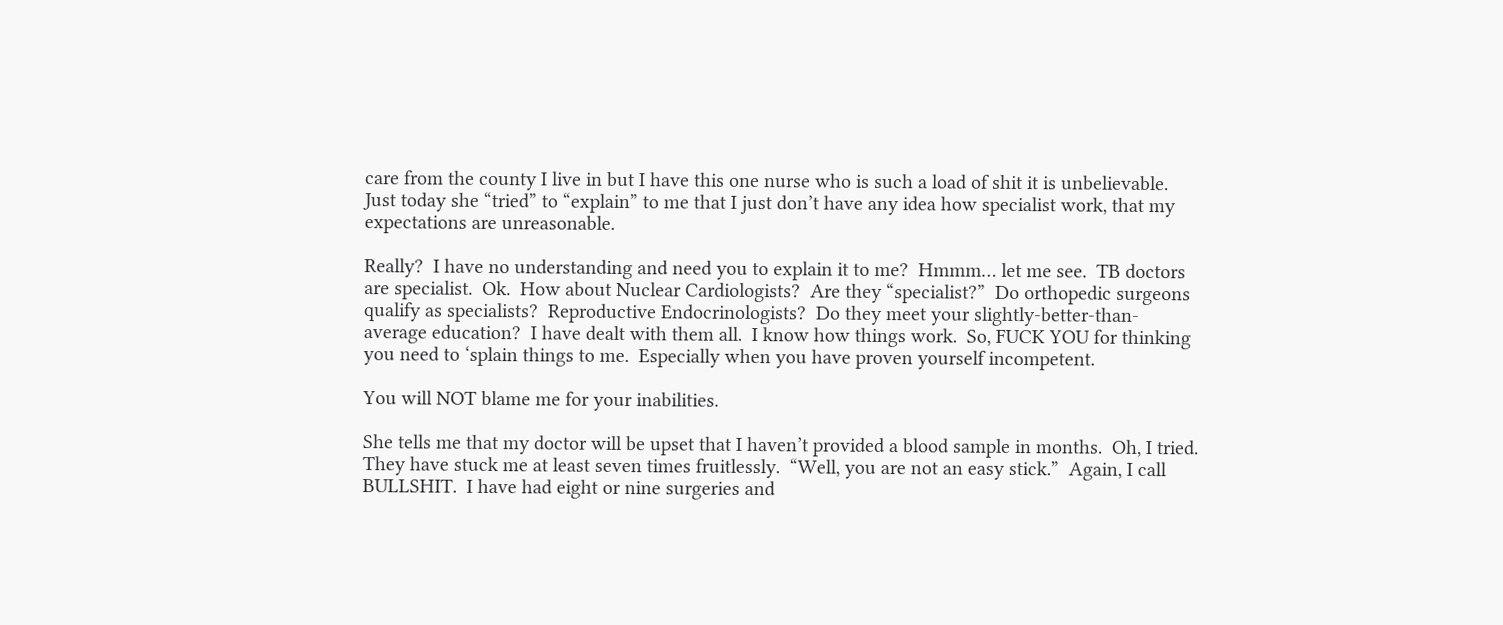care from the county I live in but I have this one nurse who is such a load of shit it is unbelievable.  Just today she “tried” to “explain” to me that I just don’t have any idea how specialist work, that my expectations are unreasonable.

Really?  I have no understanding and need you to explain it to me?  Hmmm… let me see.  TB doctors are specialist.  Ok.  How about Nuclear Cardiologists?  Are they “specialist?”  Do orthopedic surgeons qualify as specialists?  Reproductive Endocrinologists?  Do they meet your slightly-better-than-average education?  I have dealt with them all.  I know how things work.  So, FUCK YOU for thinking you need to ‘splain things to me.  Especially when you have proven yourself incompetent.

You will NOT blame me for your inabilities.

She tells me that my doctor will be upset that I haven’t provided a blood sample in months.  Oh, I tried.  They have stuck me at least seven times fruitlessly.  “Well, you are not an easy stick.”  Again, I call BULLSHIT.  I have had eight or nine surgeries and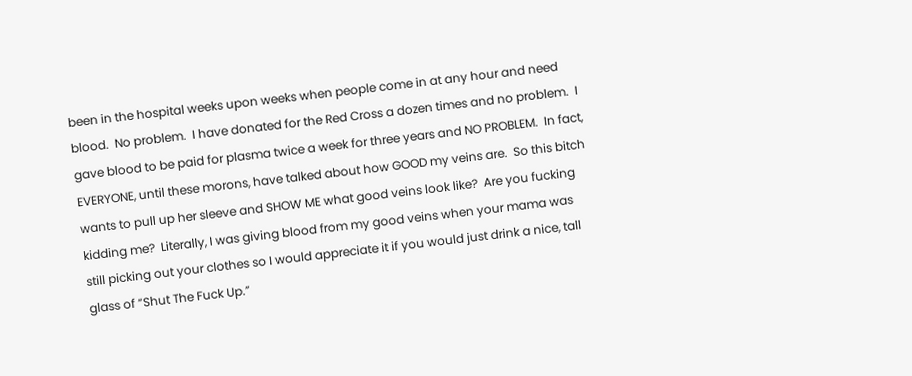been in the hospital weeks upon weeks when people come in at any hour and need blood.  No problem.  I have donated for the Red Cross a dozen times and no problem.  I gave blood to be paid for plasma twice a week for three years and NO PROBLEM.  In fact, EVERYONE, until these morons, have talked about how GOOD my veins are.  So this bitch wants to pull up her sleeve and SHOW ME what good veins look like?  Are you fucking kidding me?  Literally, I was giving blood from my good veins when your mama was still picking out your clothes so I would appreciate it if you would just drink a nice, tall glass of “Shut The Fuck Up.”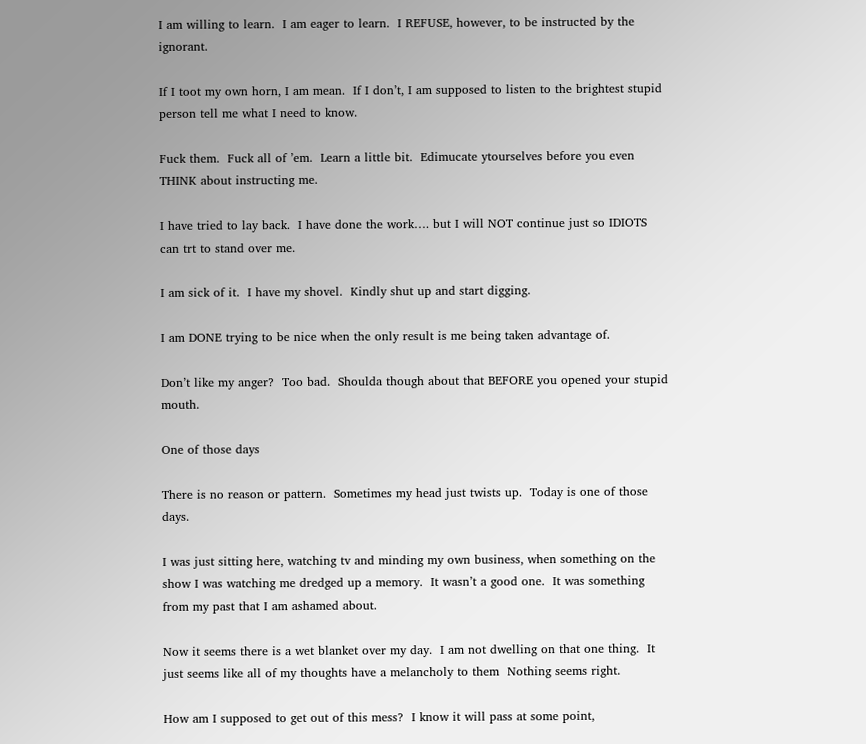I am willing to learn.  I am eager to learn.  I REFUSE, however, to be instructed by the ignorant.

If I toot my own horn, I am mean.  If I don’t, I am supposed to listen to the brightest stupid person tell me what I need to know.

Fuck them.  Fuck all of ’em.  Learn a little bit.  Edimucate ytourselves before you even THINK about instructing me.

I have tried to lay back.  I have done the work…. but I will NOT continue just so IDIOTS can trt to stand over me.

I am sick of it.  I have my shovel.  Kindly shut up and start digging.

I am DONE trying to be nice when the only result is me being taken advantage of.

Don’t like my anger?  Too bad.  Shoulda though about that BEFORE you opened your stupid mouth.

One of those days

There is no reason or pattern.  Sometimes my head just twists up.  Today is one of those days.

I was just sitting here, watching tv and minding my own business, when something on the show I was watching me dredged up a memory.  It wasn’t a good one.  It was something from my past that I am ashamed about.

Now it seems there is a wet blanket over my day.  I am not dwelling on that one thing.  It just seems like all of my thoughts have a melancholy to them  Nothing seems right.

How am I supposed to get out of this mess?  I know it will pass at some point,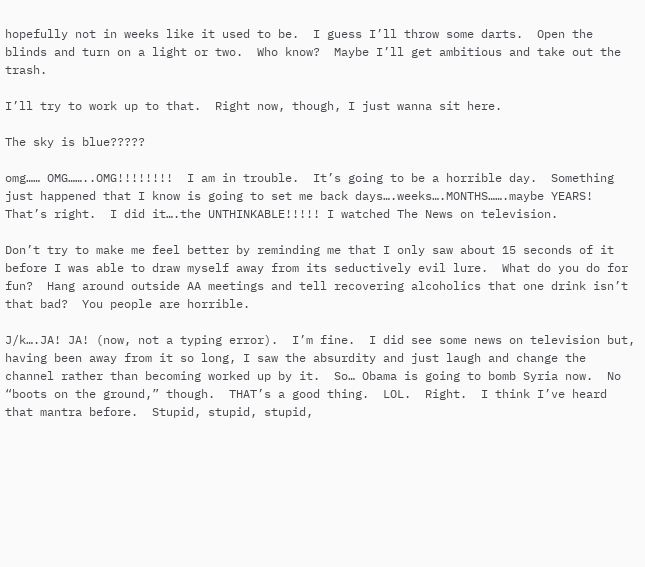hopefully not in weeks like it used to be.  I guess I’ll throw some darts.  Open the blinds and turn on a light or two.  Who know?  Maybe I’ll get ambitious and take out the trash.

I’ll try to work up to that.  Right now, though, I just wanna sit here.

The sky is blue?????

omg…… OMG……..OMG!!!!!!!!  I am in trouble.  It’s going to be a horrible day.  Something just happened that I know is going to set me back days….weeks….MONTHS…….maybe YEARS!  That’s right.  I did it….the UNTHINKABLE!!!!! I watched The News on television.

Don’t try to make me feel better by reminding me that I only saw about 15 seconds of it before I was able to draw myself away from its seductively evil lure.  What do you do for fun?  Hang around outside AA meetings and tell recovering alcoholics that one drink isn’t that bad?  You people are horrible.

J/k….JA! JA! (now, not a typing error).  I’m fine.  I did see some news on television but, having been away from it so long, I saw the absurdity and just laugh and change the channel rather than becoming worked up by it.  So… Obama is going to bomb Syria now.  No “boots on the ground,” though.  THAT’s a good thing.  LOL.  Right.  I think I’ve heard that mantra before.  Stupid, stupid, stupid,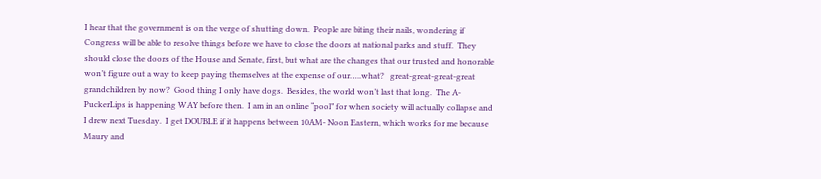I hear that the government is on the verge of shutting down.  People are biting their nails, wondering if Congress will be able to resolve things before we have to close the doors at national parks and stuff.  They should close the doors of the House and Senate, first, but what are the changes that our trusted and honorable won’t figure out a way to keep paying themselves at the expense of our…..what?   great-great-great-great grandchildren by now?  Good thing I only have dogs.  Besides, the world won’t last that long.  The A-PuckerLips is happening WAY before then.  I am in an online “pool” for when society will actually collapse and I drew next Tuesday.  I get DOUBLE if it happens between 10AM- Noon Eastern, which works for me because Maury and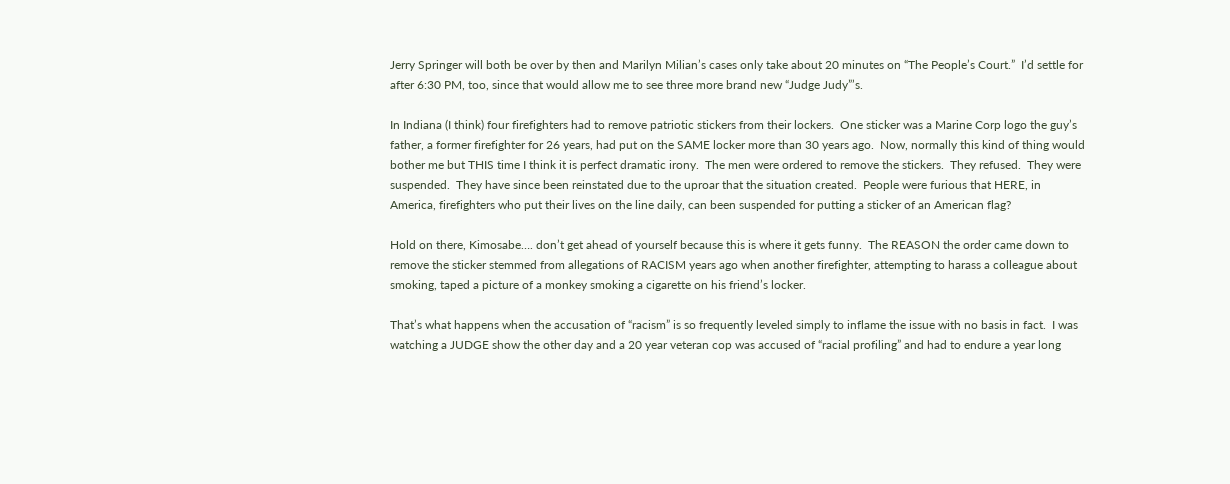Jerry Springer will both be over by then and Marilyn Milian’s cases only take about 20 minutes on “The People’s Court.”  I’d settle for after 6:30 PM, too, since that would allow me to see three more brand new “Judge Judy”’s.

In Indiana (I think) four firefighters had to remove patriotic stickers from their lockers.  One sticker was a Marine Corp logo the guy’s father, a former firefighter for 26 years, had put on the SAME locker more than 30 years ago.  Now, normally this kind of thing would bother me but THIS time I think it is perfect dramatic irony.  The men were ordered to remove the stickers.  They refused.  They were suspended.  They have since been reinstated due to the uproar that the situation created.  People were furious that HERE, in America, firefighters who put their lives on the line daily, can been suspended for putting a sticker of an American flag?

Hold on there, Kimosabe…. don’t get ahead of yourself because this is where it gets funny.  The REASON the order came down to remove the sticker stemmed from allegations of RACISM years ago when another firefighter, attempting to harass a colleague about smoking, taped a picture of a monkey smoking a cigarette on his friend’s locker.

That’s what happens when the accusation of “racism” is so frequently leveled simply to inflame the issue with no basis in fact.  I was watching a JUDGE show the other day and a 20 year veteran cop was accused of “racial profiling” and had to endure a year long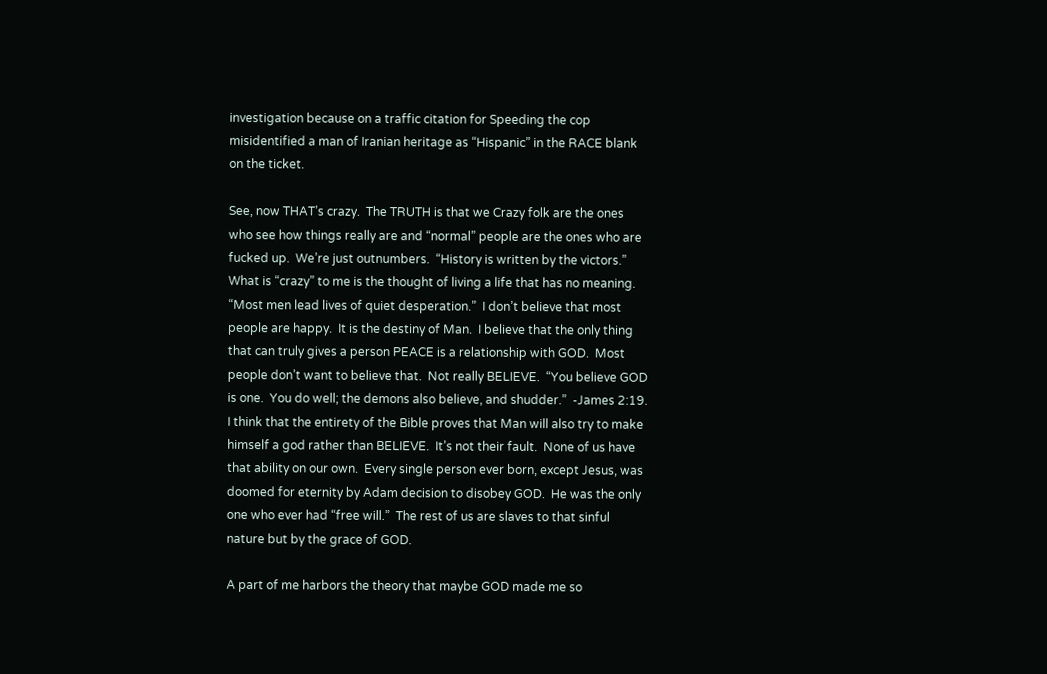investigation because on a traffic citation for Speeding the cop misidentified a man of Iranian heritage as “Hispanic” in the RACE blank on the ticket.

See, now THAT’s crazy.  The TRUTH is that we Crazy folk are the ones who see how things really are and “normal” people are the ones who are fucked up.  We’re just outnumbers.  “History is written by the victors.”  What is “crazy” to me is the thought of living a life that has no meaning.  “Most men lead lives of quiet desperation.”  I don’t believe that most people are happy.  It is the destiny of Man.  I believe that the only thing that can truly gives a person PEACE is a relationship with GOD.  Most people don’t want to believe that.  Not really BELIEVE.  “You believe GOD is one.  You do well; the demons also believe, and shudder.”  -James 2:19.  I think that the entirety of the Bible proves that Man will also try to make himself a god rather than BELIEVE.  It’s not their fault.  None of us have that ability on our own.  Every single person ever born, except Jesus, was doomed for eternity by Adam decision to disobey GOD.  He was the only one who ever had “free will.”  The rest of us are slaves to that sinful nature but by the grace of GOD.

A part of me harbors the theory that maybe GOD made me so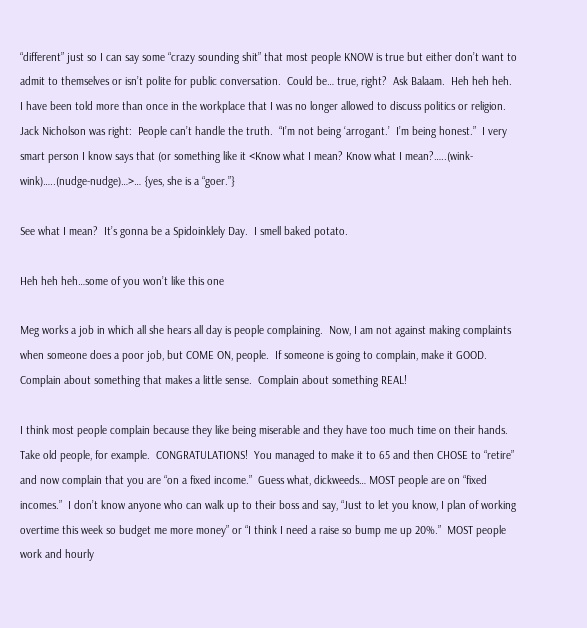“different” just so I can say some “crazy sounding shit” that most people KNOW is true but either don’t want to admit to themselves or isn’t polite for public conversation.  Could be… true, right?  Ask Balaam.  Heh heh heh.  I have been told more than once in the workplace that I was no longer allowed to discuss politics or religion.  Jack Nicholson was right:  People can’t handle the truth.  “I’m not being ‘arrogant.’  I’m being honest.”  I very smart person I know says that (or something like it <Know what I mean? Know what I mean?…..(wink-wink)…..(nudge-nudge)…>… {yes, she is a “goer.”}

See what I mean?  It’s gonna be a Spidoinklely Day.  I smell baked potato.

Heh heh heh…some of you won’t like this one

Meg works a job in which all she hears all day is people complaining.  Now, I am not against making complaints when someone does a poor job, but COME ON, people.  If someone is going to complain, make it GOOD.  Complain about something that makes a little sense.  Complain about something REAL!

I think most people complain because they like being miserable and they have too much time on their hands.  Take old people, for example.  CONGRATULATIONS!  You managed to make it to 65 and then CHOSE to “retire” and now complain that you are “on a fixed income.”  Guess what, dickweeds… MOST people are on “fixed incomes.”  I don’t know anyone who can walk up to their boss and say, “Just to let you know, I plan of working overtime this week so budget me more money” or “I think I need a raise so bump me up 20%.”  MOST people work and hourly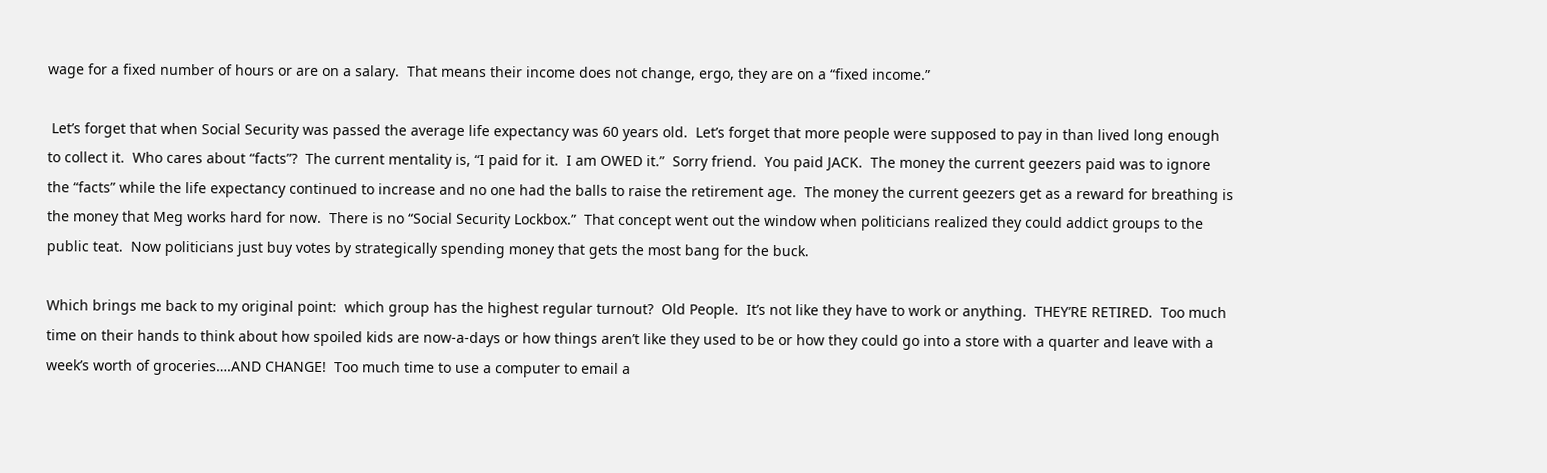wage for a fixed number of hours or are on a salary.  That means their income does not change, ergo, they are on a “fixed income.”

 Let’s forget that when Social Security was passed the average life expectancy was 60 years old.  Let’s forget that more people were supposed to pay in than lived long enough to collect it.  Who cares about “facts”?  The current mentality is, “I paid for it.  I am OWED it.”  Sorry friend.  You paid JACK.  The money the current geezers paid was to ignore the “facts” while the life expectancy continued to increase and no one had the balls to raise the retirement age.  The money the current geezers get as a reward for breathing is the money that Meg works hard for now.  There is no “Social Security Lockbox.”  That concept went out the window when politicians realized they could addict groups to the public teat.  Now politicians just buy votes by strategically spending money that gets the most bang for the buck.

Which brings me back to my original point:  which group has the highest regular turnout?  Old People.  It’s not like they have to work or anything.  THEY’RE RETIRED.  Too much time on their hands to think about how spoiled kids are now-a-days or how things aren’t like they used to be or how they could go into a store with a quarter and leave with a week’s worth of groceries….AND CHANGE!  Too much time to use a computer to email a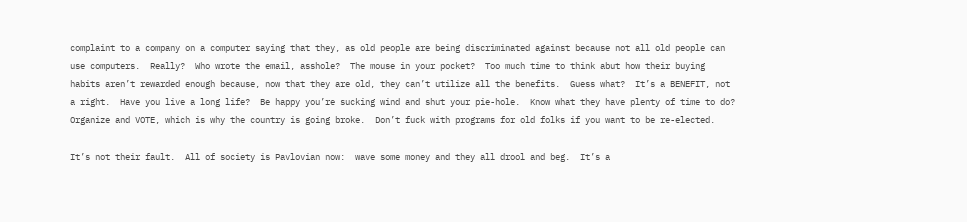complaint to a company on a computer saying that they, as old people are being discriminated against because not all old people can use computers.  Really?  Who wrote the email, asshole?  The mouse in your pocket?  Too much time to think abut how their buying habits aren’t rewarded enough because, now that they are old, they can’t utilize all the benefits.  Guess what?  It’s a BENEFIT, not a right.  Have you live a long life?  Be happy you’re sucking wind and shut your pie-hole.  Know what they have plenty of time to do?  Organize and VOTE, which is why the country is going broke.  Don’t fuck with programs for old folks if you want to be re-elected.

It’s not their fault.  All of society is Pavlovian now:  wave some money and they all drool and beg.  It’s a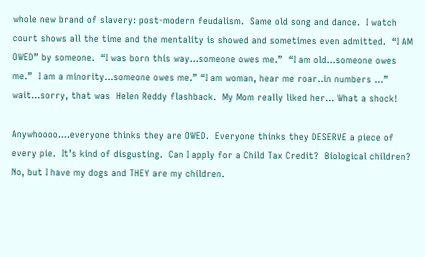whole new brand of slavery: post-modern feudalism.  Same old song and dance.  I watch court shows all the time and the mentality is showed and sometimes even admitted.  “I AM OWED” by someone.  “I was born this way…someone owes me.”  “I am old…someone owes me.”  I am a minority…someone owes me.” “I am woman, hear me roar..in numbers …”  wait…sorry, that was  Helen Reddy flashback.  My Mom really liked her… What a shock!

Anywhoooo….everyone thinks they are OWED.  Everyone thinks they DESERVE a piece of every pie.  It’s kind of disgusting.  Can I apply for a Child Tax Credit?  Biological children?  No, but I have my dogs and THEY are my children.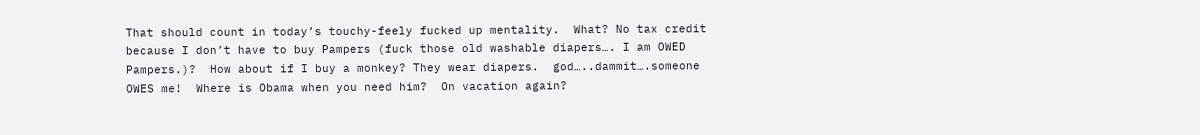That should count in today’s touchy-feely fucked up mentality.  What? No tax credit because I don’t have to buy Pampers (fuck those old washable diapers…. I am OWED Pampers.)?  How about if I buy a monkey? They wear diapers.  god…..dammit….someone OWES me!  Where is Obama when you need him?  On vacation again?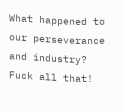What happened to our perseverance and industry?  Fuck all that!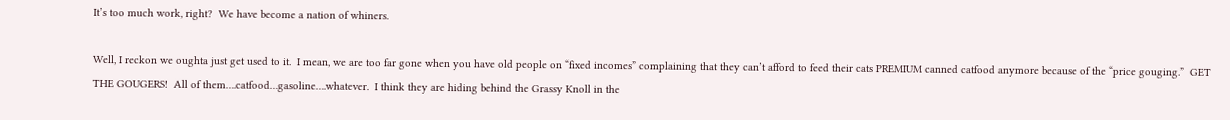It’s too much work, right?  We have become a nation of whiners.

Well, I reckon we oughta just get used to it.  I mean, we are too far gone when you have old people on “fixed incomes” complaining that they can’t afford to feed their cats PREMIUM canned catfood anymore because of the “price gouging.”  GET THE GOUGERS!  All of them….catfood…gasoline….whatever.  I think they are hiding behind the Grassy Knoll in the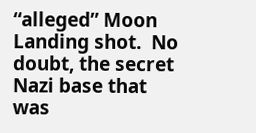“alleged” Moon Landing shot.  No doubt, the secret Nazi base that was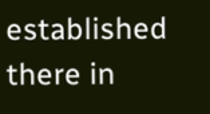established there in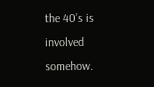the 40’s is involved somehow.